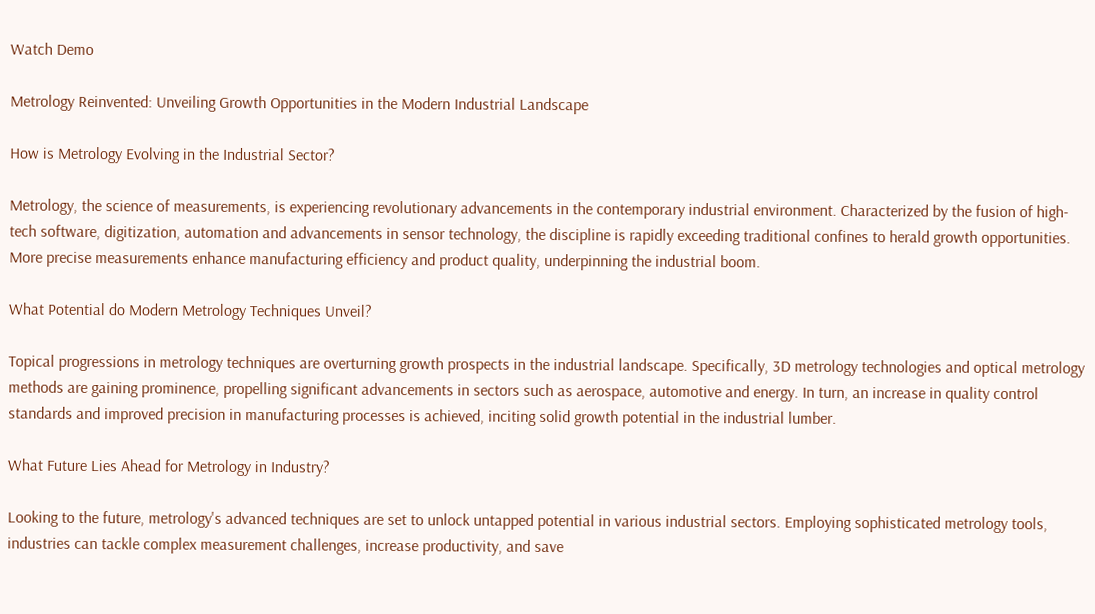Watch Demo

Metrology Reinvented: Unveiling Growth Opportunities in the Modern Industrial Landscape

How is Metrology Evolving in the Industrial Sector?

Metrology, the science of measurements, is experiencing revolutionary advancements in the contemporary industrial environment. Characterized by the fusion of high-tech software, digitization, automation and advancements in sensor technology, the discipline is rapidly exceeding traditional confines to herald growth opportunities. More precise measurements enhance manufacturing efficiency and product quality, underpinning the industrial boom.

What Potential do Modern Metrology Techniques Unveil?

Topical progressions in metrology techniques are overturning growth prospects in the industrial landscape. Specifically, 3D metrology technologies and optical metrology methods are gaining prominence, propelling significant advancements in sectors such as aerospace, automotive and energy. In turn, an increase in quality control standards and improved precision in manufacturing processes is achieved, inciting solid growth potential in the industrial lumber.

What Future Lies Ahead for Metrology in Industry?

Looking to the future, metrology's advanced techniques are set to unlock untapped potential in various industrial sectors. Employing sophisticated metrology tools, industries can tackle complex measurement challenges, increase productivity, and save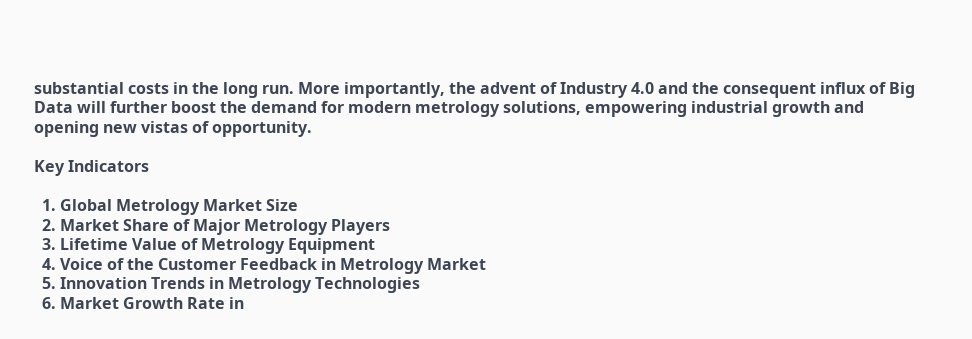substantial costs in the long run. More importantly, the advent of Industry 4.0 and the consequent influx of Big Data will further boost the demand for modern metrology solutions, empowering industrial growth and opening new vistas of opportunity.

Key Indicators

  1. Global Metrology Market Size
  2. Market Share of Major Metrology Players
  3. Lifetime Value of Metrology Equipment
  4. Voice of the Customer Feedback in Metrology Market
  5. Innovation Trends in Metrology Technologies
  6. Market Growth Rate in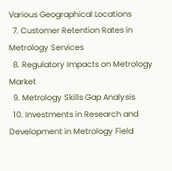Various Geographical Locations
  7. Customer Retention Rates in Metrology Services
  8. Regulatory Impacts on Metrology Market
  9. Metrology Skills Gap Analysis
  10. Investments in Research and Development in Metrology Field